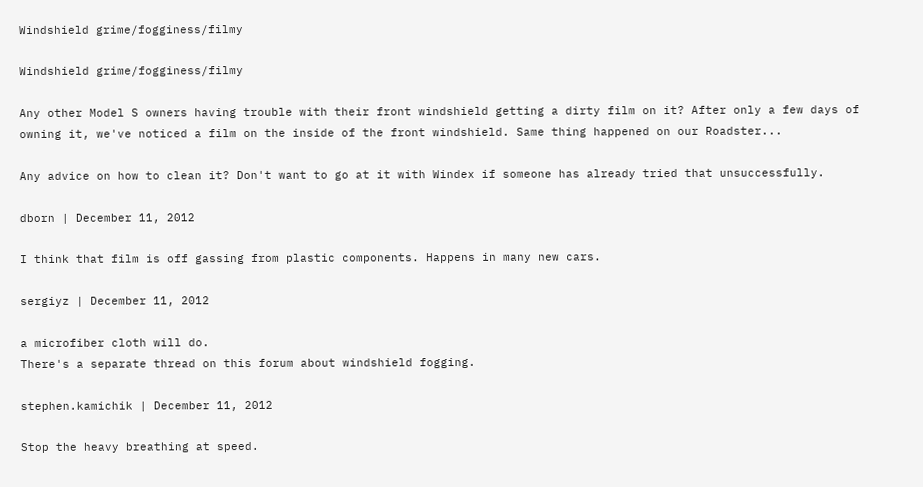Windshield grime/fogginess/filmy

Windshield grime/fogginess/filmy

Any other Model S owners having trouble with their front windshield getting a dirty film on it? After only a few days of owning it, we've noticed a film on the inside of the front windshield. Same thing happened on our Roadster...

Any advice on how to clean it? Don't want to go at it with Windex if someone has already tried that unsuccessfully.

dborn | December 11, 2012

I think that film is off gassing from plastic components. Happens in many new cars.

sergiyz | December 11, 2012

a microfiber cloth will do.
There's a separate thread on this forum about windshield fogging.

stephen.kamichik | December 11, 2012

Stop the heavy breathing at speed.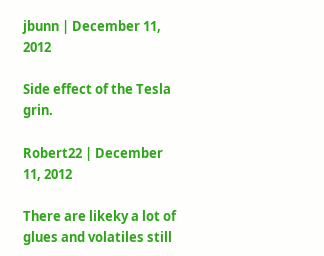jbunn | December 11, 2012

Side effect of the Tesla grin.

Robert22 | December 11, 2012

There are likeky a lot of glues and volatiles still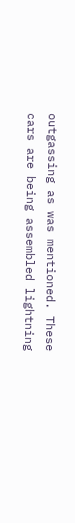outgassing as was mentioned. These cars are being assembled lightning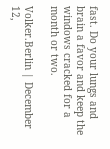fast. Do your lungs and brain a favor and keep the windows cracked for a month or two.

Volker.Berlin | December 12,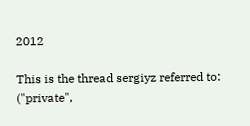2012

This is the thread sergiyz referred to:
("private",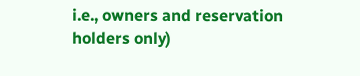i.e., owners and reservation holders only)